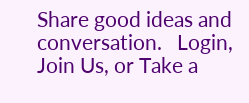Share good ideas and conversation.   Login, Join Us, or Take a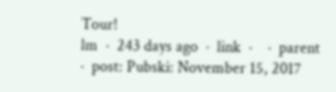Tour!
lm  ·  243 days ago  ·  link  ·    ·  parent  ·  post: Pubski: November 15, 2017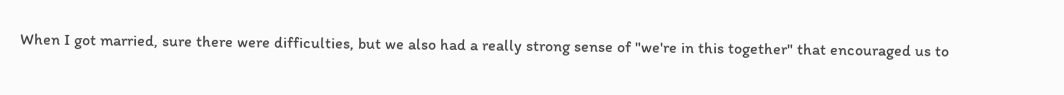When I got married, sure there were difficulties, but we also had a really strong sense of "we're in this together" that encouraged us to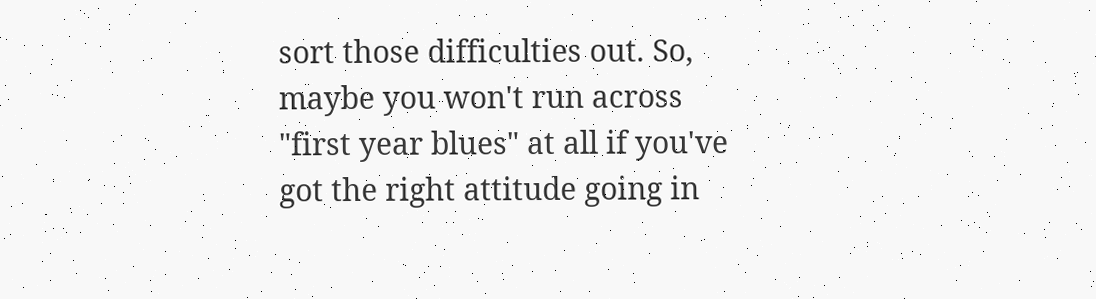sort those difficulties out. So, maybe you won't run across "first year blues" at all if you've got the right attitude going in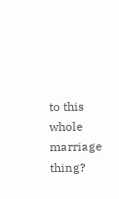to this whole marriage thing?